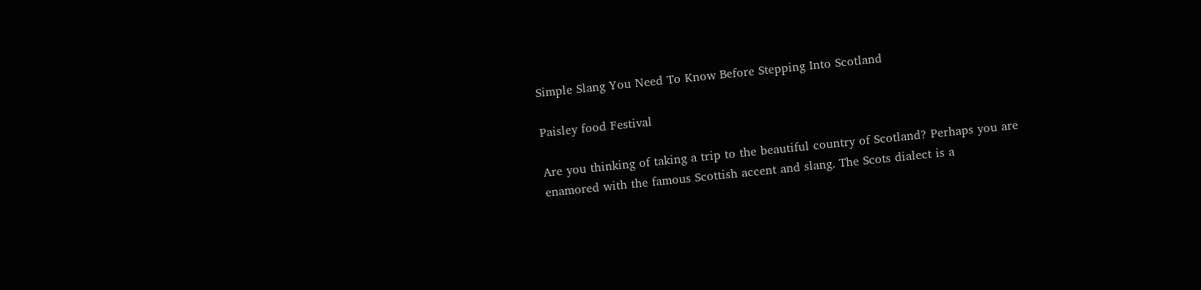Simple Slang You Need To Know Before Stepping Into Scotland

Paisley food Festival

Are you thinking of taking a trip to the beautiful country of Scotland? Perhaps you are enamored with the famous Scottish accent and slang. The Scots dialect is a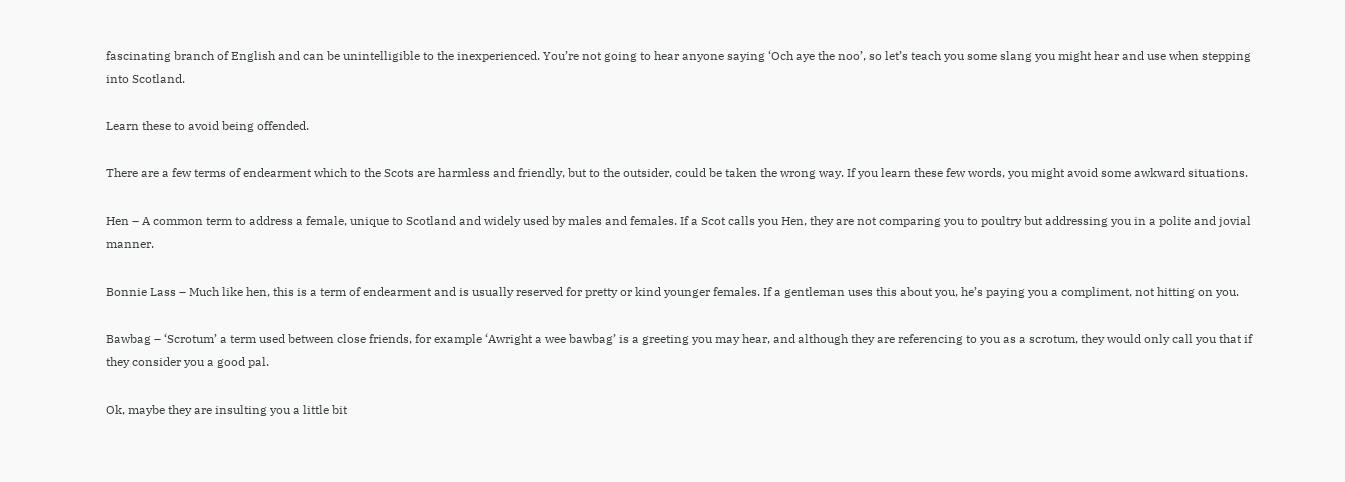fascinating branch of English and can be unintelligible to the inexperienced. You’re not going to hear anyone saying ‘Och aye the noo’, so let’s teach you some slang you might hear and use when stepping into Scotland.

Learn these to avoid being offended.

There are a few terms of endearment which to the Scots are harmless and friendly, but to the outsider, could be taken the wrong way. If you learn these few words, you might avoid some awkward situations.

Hen – A common term to address a female, unique to Scotland and widely used by males and females. If a Scot calls you Hen, they are not comparing you to poultry but addressing you in a polite and jovial manner.

Bonnie Lass – Much like hen, this is a term of endearment and is usually reserved for pretty or kind younger females. If a gentleman uses this about you, he’s paying you a compliment, not hitting on you.

Bawbag – ‘Scrotum’ a term used between close friends, for example ‘Awright a wee bawbag’ is a greeting you may hear, and although they are referencing to you as a scrotum, they would only call you that if they consider you a good pal.

Ok, maybe they are insulting you a little bit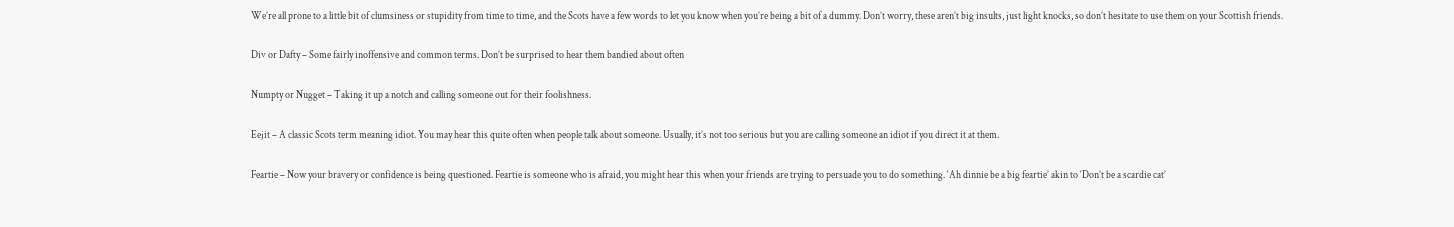We’re all prone to a little bit of clumsiness or stupidity from time to time, and the Scots have a few words to let you know when you’re being a bit of a dummy. Don’t worry, these aren’t big insults, just light knocks, so don’t hesitate to use them on your Scottish friends.

Div or Dafty – Some fairly inoffensive and common terms. Don’t be surprised to hear them bandied about often

Numpty or Nugget – Taking it up a notch and calling someone out for their foolishness.

Eejit – A classic Scots term meaning idiot. You may hear this quite often when people talk about someone. Usually, it’s not too serious but you are calling someone an idiot if you direct it at them.

Feartie – Now your bravery or confidence is being questioned. Feartie is someone who is afraid, you might hear this when your friends are trying to persuade you to do something. ‘Ah dinnie be a big feartie’ akin to ‘Don’t be a scardie cat’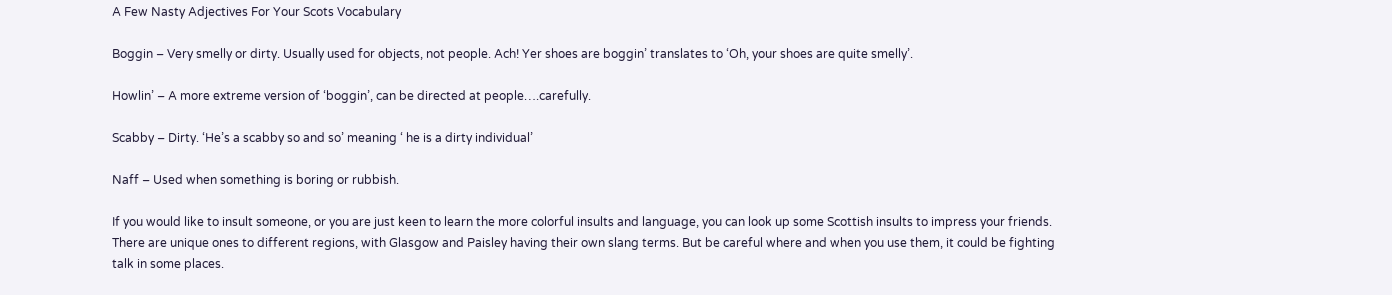A Few Nasty Adjectives For Your Scots Vocabulary

Boggin – Very smelly or dirty. Usually used for objects, not people. Ach! Yer shoes are boggin’ translates to ‘Oh, your shoes are quite smelly’.

Howlin’ – A more extreme version of ‘boggin’, can be directed at people….carefully.

Scabby – Dirty. ‘He’s a scabby so and so’ meaning ‘ he is a dirty individual’

Naff – Used when something is boring or rubbish.

If you would like to insult someone, or you are just keen to learn the more colorful insults and language, you can look up some Scottish insults to impress your friends. There are unique ones to different regions, with Glasgow and Paisley having their own slang terms. But be careful where and when you use them, it could be fighting talk in some places.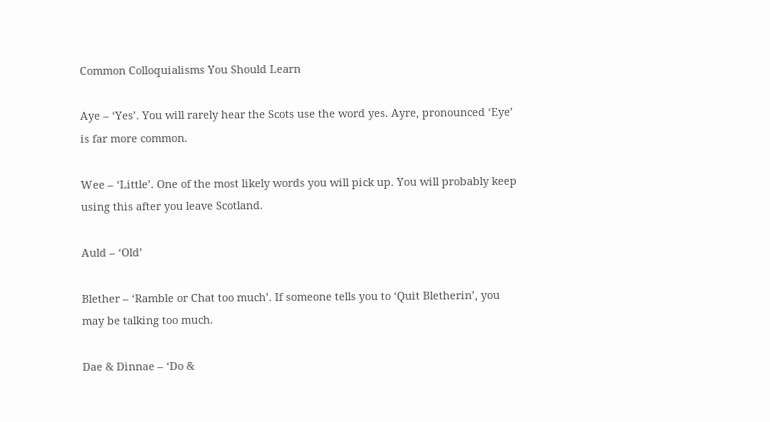Common Colloquialisms You Should Learn

Aye – ‘Yes’. You will rarely hear the Scots use the word yes. Ayre, pronounced ‘Eye’ is far more common.

Wee – ‘Little’. One of the most likely words you will pick up. You will probably keep using this after you leave Scotland.

Auld – ‘Old’

Blether – ‘Ramble or Chat too much’. If someone tells you to ‘Quit Bletherin’, you may be talking too much.

Dae & Dinnae – ‘Do &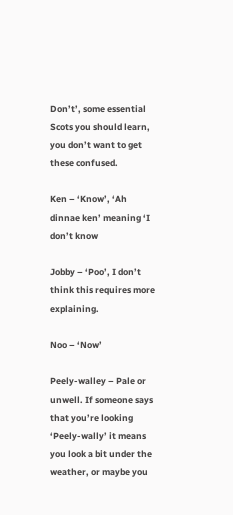Don’t’, some essential Scots you should learn, you don’t want to get these confused.

Ken – ‘Know’, ‘Ah dinnae ken’ meaning ‘I don’t know

Jobby – ‘Poo’, I don’t think this requires more explaining.

Noo – ‘Now’

Peely-walley – Pale or unwell. If someone says that you’re looking ‘Peely-wally’ it means you look a bit under the weather, or maybe you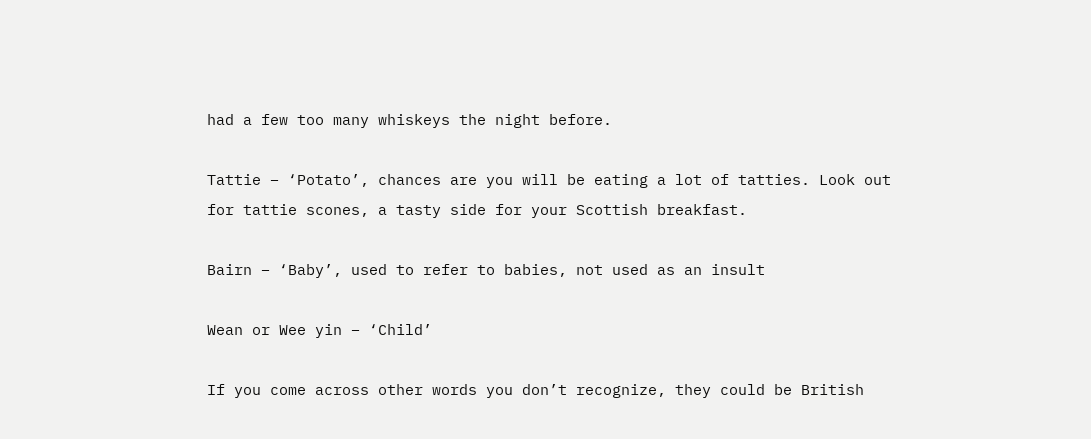had a few too many whiskeys the night before.

Tattie – ‘Potato’, chances are you will be eating a lot of tatties. Look out for tattie scones, a tasty side for your Scottish breakfast.

Bairn – ‘Baby’, used to refer to babies, not used as an insult

Wean or Wee yin – ‘Child’

If you come across other words you don’t recognize, they could be British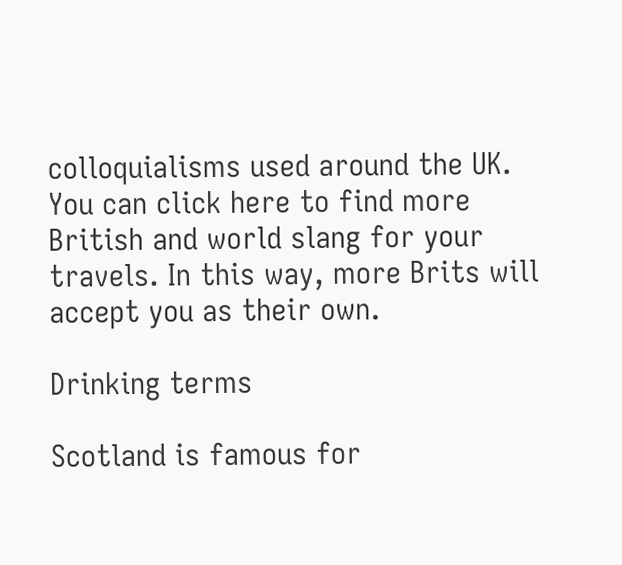colloquialisms used around the UK. You can click here to find more British and world slang for your travels. In this way, more Brits will accept you as their own.

Drinking terms

Scotland is famous for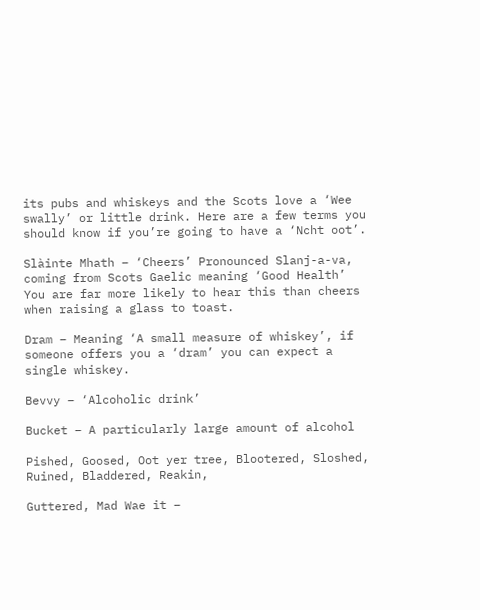its pubs and whiskeys and the Scots love a ‘Wee swally’ or little drink. Here are a few terms you should know if you’re going to have a ‘Ncht oot’.

Slàinte Mhath – ‘Cheers’ Pronounced Slanj-a-va, coming from Scots Gaelic meaning ‘Good Health’ You are far more likely to hear this than cheers when raising a glass to toast.

Dram – Meaning ‘A small measure of whiskey’, if someone offers you a ‘dram’ you can expect a single whiskey.

Bevvy – ‘Alcoholic drink’

Bucket – A particularly large amount of alcohol

Pished, Goosed, Oot yer tree, Blootered, Sloshed, Ruined, Bladdered, Reakin,

Guttered, Mad Wae it –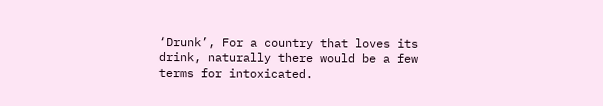‘Drunk’, For a country that loves its drink, naturally there would be a few terms for intoxicated.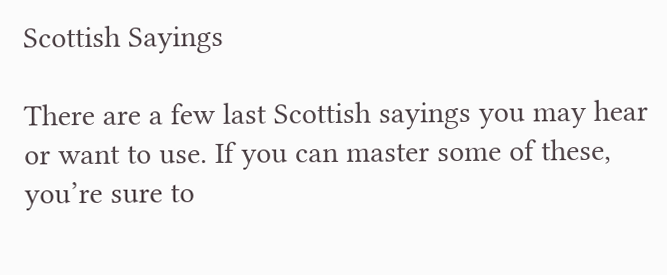Scottish Sayings

There are a few last Scottish sayings you may hear or want to use. If you can master some of these, you’re sure to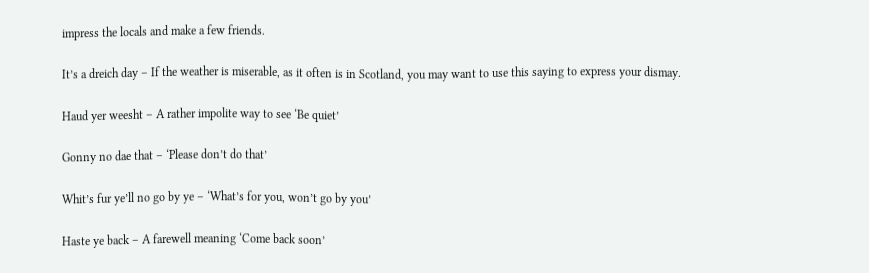impress the locals and make a few friends.

It’s a dreich day – If the weather is miserable, as it often is in Scotland, you may want to use this saying to express your dismay.

Haud yer weesht – A rather impolite way to see ‘Be quiet’

Gonny no dae that – ‘Please don’t do that’

Whit’s fur ye’ll no go by ye – ‘What’s for you, won’t go by you’

Haste ye back – A farewell meaning ‘Come back soon’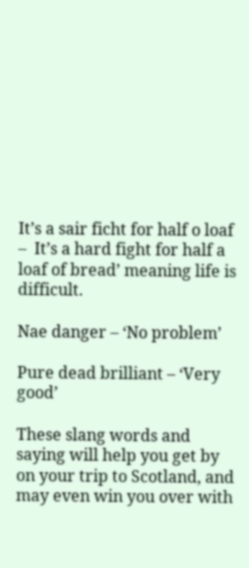It’s a sair ficht for half o loaf –  It’s a hard fight for half a loaf of bread’ meaning life is difficult.

Nae danger – ‘No problem’

Pure dead brilliant – ‘Very good’

These slang words and saying will help you get by on your trip to Scotland, and may even win you over with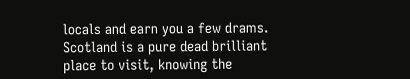locals and earn you a few drams. Scotland is a pure dead brilliant place to visit, knowing the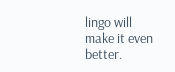lingo will make it even better.